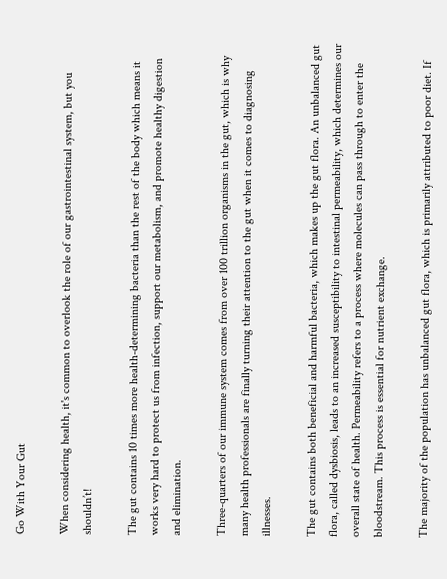Go With Your Gut

When considering health, it's common to overlook the role of our gastrointestinal system, but you shouldn’t!

The gut contains 10 times more health-determining bacteria than the rest of the body which means it works very hard to protect us from infection, support our metabolism, and promote healthy digestion and elimination.

Three-quarters of our immune system comes from over 100 trillion organisms in the gut, which is why many health professionals are finally turning their attention to the gut when it comes to diagnosing illnesses.

The gut contains both beneficial and harmful bacteria, which makes up the gut flora. An unbalanced gut flora, called dysbiosis, leads to an increased susceptibility to intestinal permeability, which determines our overall state of health. Permeability refers to a process where molecules can pass through to enter the bloodstream. This process is essential for nutrient exchange.

The majority of the population has unbalanced gut flora, which is primarily attributed to poor diet. If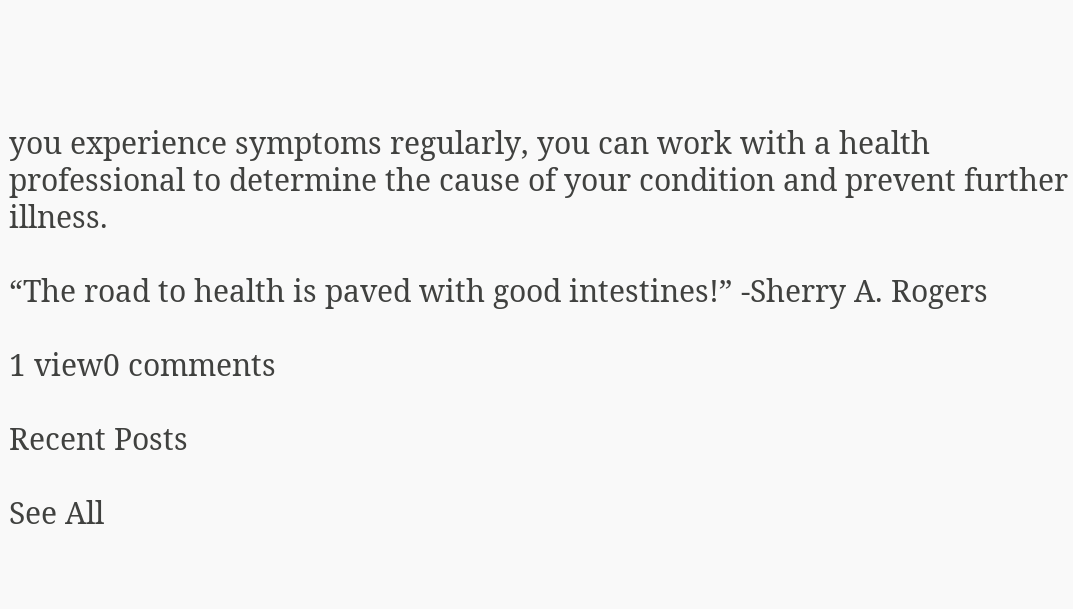you experience symptoms regularly, you can work with a health professional to determine the cause of your condition and prevent further illness.

“The road to health is paved with good intestines!” -Sherry A. Rogers

1 view0 comments

Recent Posts

See All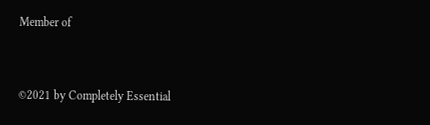Member of


©2021 by Completely Essential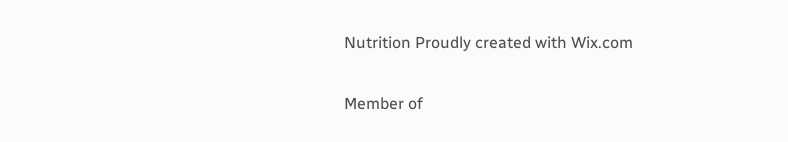Nutrition Proudly created with Wix.com

Member of